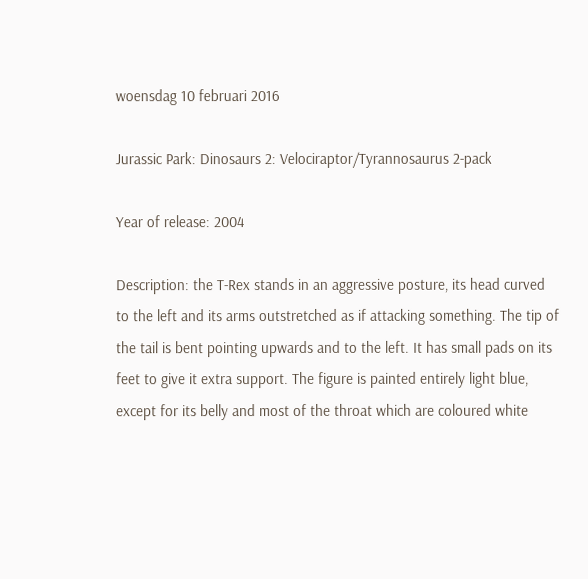woensdag 10 februari 2016

Jurassic Park: Dinosaurs 2: Velociraptor/Tyrannosaurus 2-pack

Year of release: 2004

Description: the T-Rex stands in an aggressive posture, its head curved to the left and its arms outstretched as if attacking something. The tip of the tail is bent pointing upwards and to the left. It has small pads on its feet to give it extra support. The figure is painted entirely light blue, except for its belly and most of the throat which are coloured white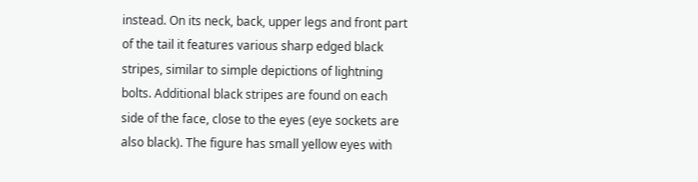instead. On its neck, back, upper legs and front part of the tail it features various sharp edged black stripes, similar to simple depictions of lightning bolts. Additional black stripes are found on each side of the face, close to the eyes (eye sockets are also black). The figure has small yellow eyes with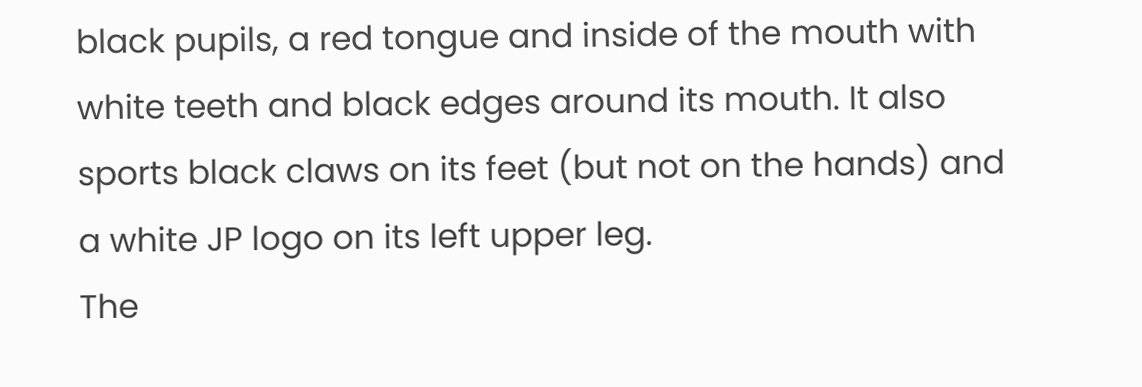black pupils, a red tongue and inside of the mouth with white teeth and black edges around its mouth. It also sports black claws on its feet (but not on the hands) and a white JP logo on its left upper leg.
The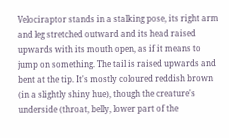Velociraptor stands in a stalking pose, its right arm and leg stretched outward and its head raised upwards with its mouth open, as if it means to jump on something. The tail is raised upwards and bent at the tip. It's mostly coloured reddish brown (in a slightly shiny hue), though the creature's underside (throat, belly, lower part of the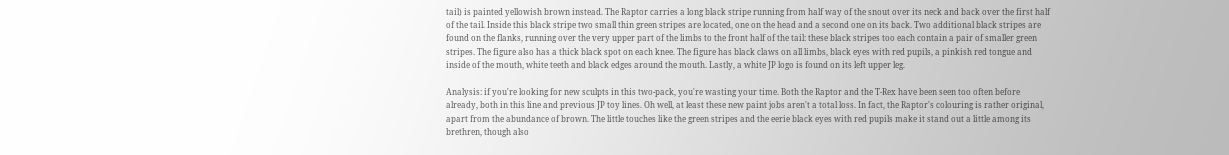tail) is painted yellowish brown instead. The Raptor carries a long black stripe running from half way of the snout over its neck and back over the first half of the tail. Inside this black stripe two small thin green stripes are located, one on the head and a second one on its back. Two additional black stripes are found on the flanks, running over the very upper part of the limbs to the front half of the tail: these black stripes too each contain a pair of smaller green stripes. The figure also has a thick black spot on each knee. The figure has black claws on all limbs, black eyes with red pupils, a pinkish red tongue and inside of the mouth, white teeth and black edges around the mouth. Lastly, a white JP logo is found on its left upper leg.

Analysis: if you're looking for new sculpts in this two-pack, you're wasting your time. Both the Raptor and the T-Rex have been seen too often before already, both in this line and previous JP toy lines. Oh well, at least these new paint jobs aren't a total loss. In fact, the Raptor's colouring is rather original, apart from the abundance of brown. The little touches like the green stripes and the eerie black eyes with red pupils make it stand out a little among its brethren, though also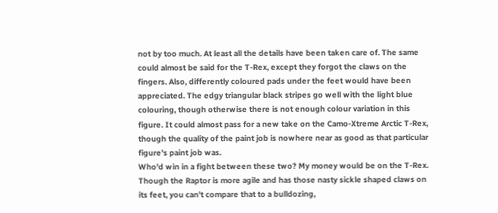not by too much. At least all the details have been taken care of. The same could almost be said for the T-Rex, except they forgot the claws on the fingers. Also, differently coloured pads under the feet would have been appreciated. The edgy triangular black stripes go well with the light blue colouring, though otherwise there is not enough colour variation in this figure. It could almost pass for a new take on the Camo-Xtreme Arctic T-Rex, though the quality of the paint job is nowhere near as good as that particular figure's paint job was.
Who'd win in a fight between these two? My money would be on the T-Rex. Though the Raptor is more agile and has those nasty sickle shaped claws on its feet, you can't compare that to a bulldozing,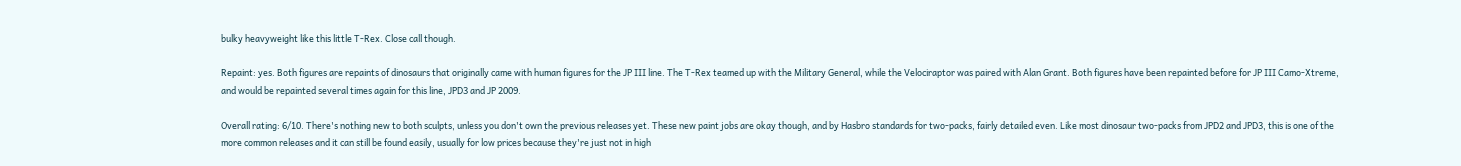bulky heavyweight like this little T-Rex. Close call though.

Repaint: yes. Both figures are repaints of dinosaurs that originally came with human figures for the JP III line. The T-Rex teamed up with the Military General, while the Velociraptor was paired with Alan Grant. Both figures have been repainted before for JP III Camo-Xtreme, and would be repainted several times again for this line, JPD3 and JP 2009.

Overall rating: 6/10. There's nothing new to both sculpts, unless you don't own the previous releases yet. These new paint jobs are okay though, and by Hasbro standards for two-packs, fairly detailed even. Like most dinosaur two-packs from JPD2 and JPD3, this is one of the more common releases and it can still be found easily, usually for low prices because they're just not in high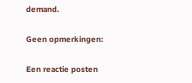demand.

Geen opmerkingen:

Een reactie posten